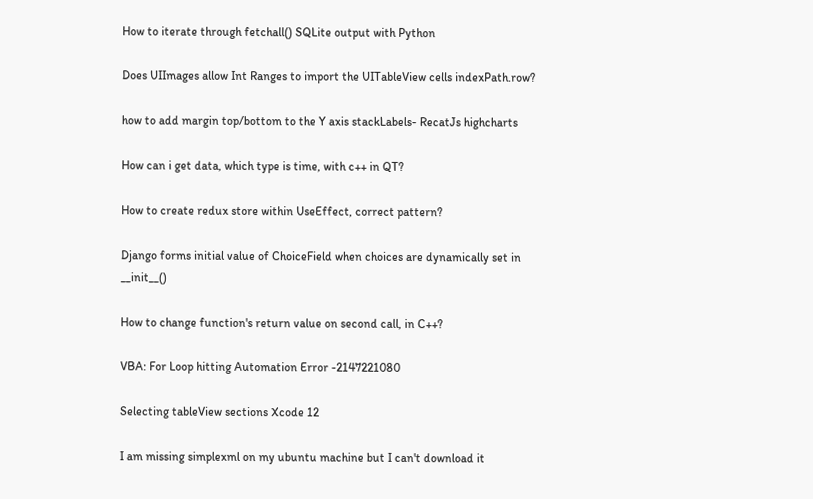How to iterate through fetchall() SQLite output with Python

Does UIImages allow Int Ranges to import the UITableView cells indexPath.row?

how to add margin top/bottom to the Y axis stackLabels- RecatJs highcharts

How can i get data, which type is time, with c++ in QT?

How to create redux store within UseEffect, correct pattern?

Django forms initial value of ChoiceField when choices are dynamically set in __init__()

How to change function's return value on second call, in C++?

VBA: For Loop hitting Automation Error -2147221080

Selecting tableView sections Xcode 12

I am missing simplexml on my ubuntu machine but I can't download it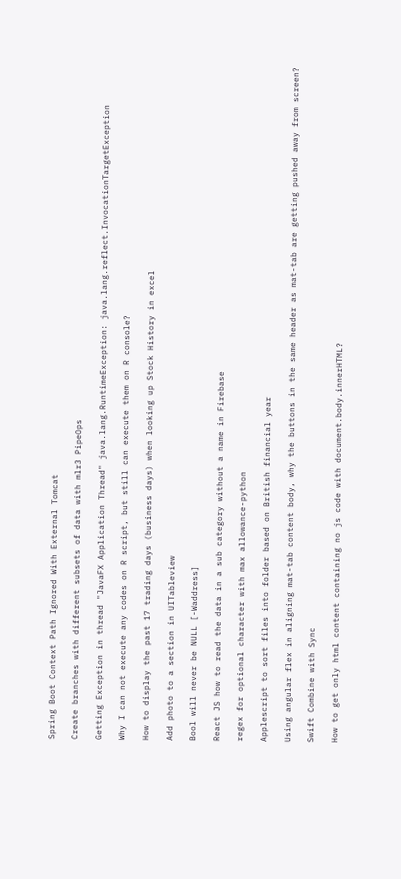Spring Boot Context Path Ignored With External Tomcat

Create branches with different subsets of data with mlr3 PipeOps

Getting Exception in thread "JavaFX Application Thread" java.lang.RuntimeException: java.lang.reflect.InvocationTargetException

Why I can not execute any codes on R script, but still can execute them on R console?

How to display the past 17 trading days (business days) when looking up Stock History in excel

Add photo to a section in UITableview

Bool will never be NULL [-Waddress]

React JS how to read the data in a sub category without a name in Firebase

regex for optional character with max allowance-python

Applescript to sort files into folder based on British financial year

Using angular flex in aligning mat-tab content body, why the buttons in the same header as mat-tab are getting pushed away from screen?

Swift Combine with Sync

How to get only html content containing no js code with document.body.innerHTML?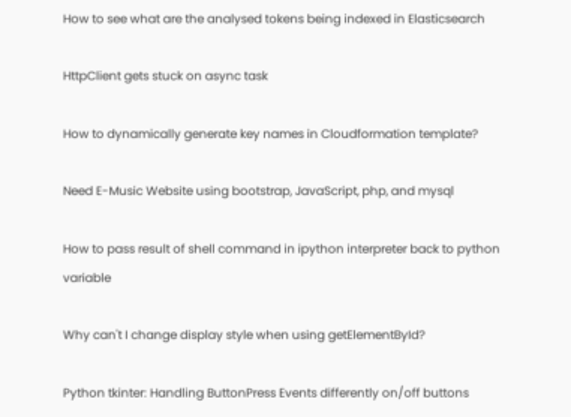How to see what are the analysed tokens being indexed in Elasticsearch

HttpClient gets stuck on async task

How to dynamically generate key names in Cloudformation template?

Need E-Music Website using bootstrap, JavaScript, php, and mysql

How to pass result of shell command in ipython interpreter back to python variable

Why can't I change display style when using getElementById?

Python tkinter: Handling ButtonPress Events differently on/off buttons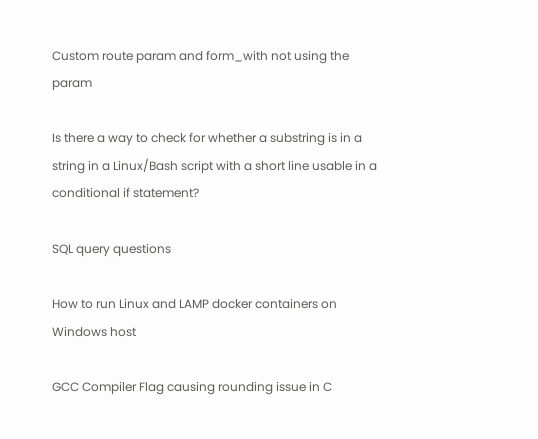Custom route param and form_with not using the param

Is there a way to check for whether a substring is in a string in a Linux/Bash script with a short line usable in a conditional if statement?

SQL query questions

How to run Linux and LAMP docker containers on Windows host

GCC Compiler Flag causing rounding issue in C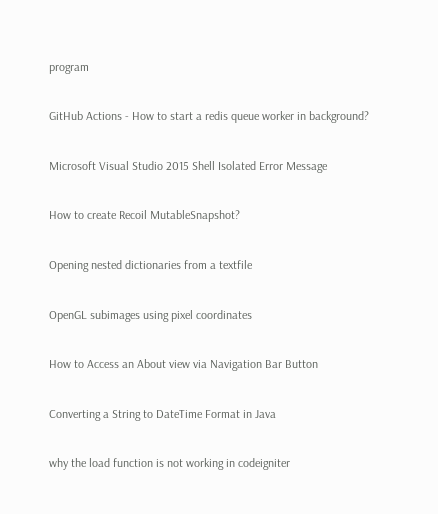program

GitHub Actions - How to start a redis queue worker in background?

Microsoft Visual Studio 2015 Shell Isolated Error Message

How to create Recoil MutableSnapshot?

Opening nested dictionaries from a textfile

OpenGL subimages using pixel coordinates

How to Access an About view via Navigation Bar Button

Converting a String to DateTime Format in Java

why the load function is not working in codeigniter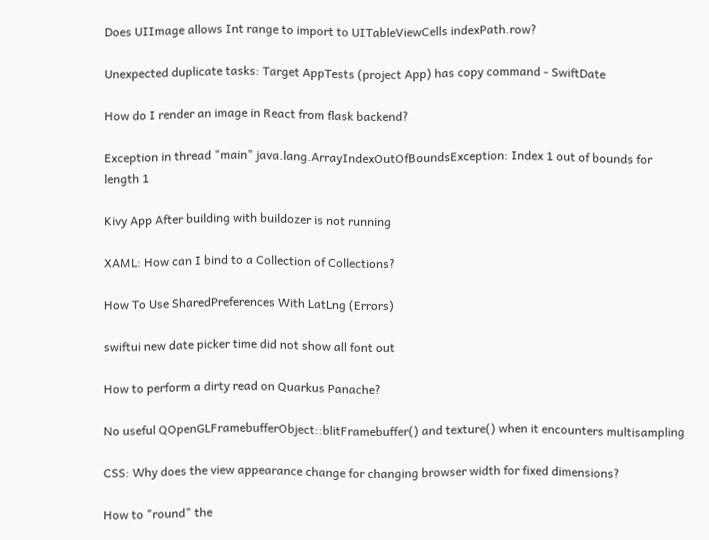Does UIImage allows Int range to import to UITableViewCells indexPath.row?

Unexpected duplicate tasks: Target AppTests (project App) has copy command - SwiftDate

How do I render an image in React from flask backend?

Exception in thread "main" java.lang.ArrayIndexOutOfBoundsException: Index 1 out of bounds for length 1

Kivy App After building with buildozer is not running

XAML: How can I bind to a Collection of Collections?

How To Use SharedPreferences With LatLng (Errors)

swiftui new date picker time did not show all font out

How to perform a dirty read on Quarkus Panache?

No useful QOpenGLFramebufferObject::blitFramebuffer() and texture() when it encounters multisampling

CSS: Why does the view appearance change for changing browser width for fixed dimensions?

How to "round" the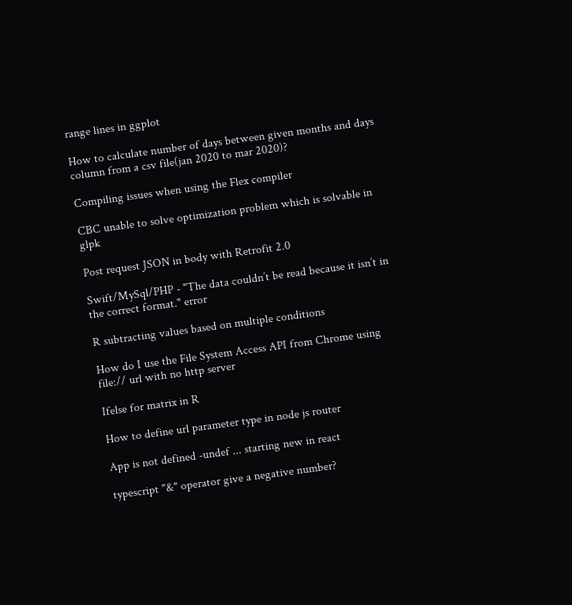range lines in ggplot

How to calculate number of days between given months and days column from a csv file(jan 2020 to mar 2020)?

Compiling issues when using the Flex compiler

CBC unable to solve optimization problem which is solvable in glpk

Post request JSON in body with Retrofit 2.0

Swift/MySql/PHP - "The data couldn’t be read because it isn’t in the correct format." error

R subtracting values based on multiple conditions

How do I use the File System Access API from Chrome using file:// url with no http server

Ifelse for matrix in R

How to define url parameter type in node js router

App is not defined -undef ... starting new in react

typescript "&" operator give a negative number?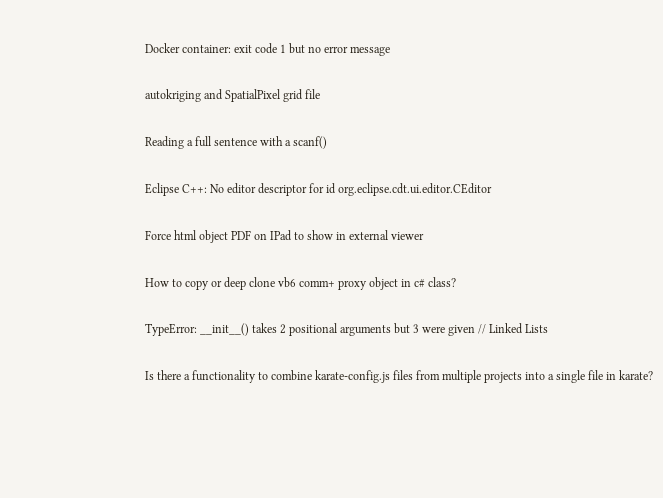Docker container: exit code 1 but no error message

autokriging and SpatialPixel grid file

Reading a full sentence with a scanf()

Eclipse C++: No editor descriptor for id org.eclipse.cdt.ui.editor.CEditor

Force html object PDF on IPad to show in external viewer

How to copy or deep clone vb6 comm+ proxy object in c# class?

TypeError: __init__() takes 2 positional arguments but 3 were given // Linked Lists

Is there a functionality to combine karate-config.js files from multiple projects into a single file in karate?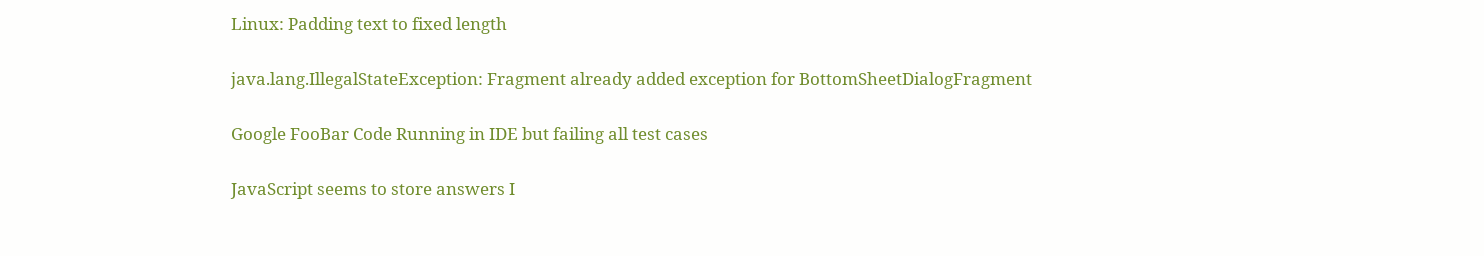Linux: Padding text to fixed length

java.lang.IllegalStateException: Fragment already added exception for BottomSheetDialogFragment

Google FooBar Code Running in IDE but failing all test cases

JavaScript seems to store answers I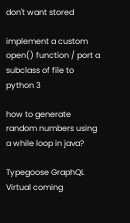don't want stored

implement a custom open() function / port a subclass of file to python 3

how to generate random numbers using a while loop in java?

Typegoose GraphQL Virtual coming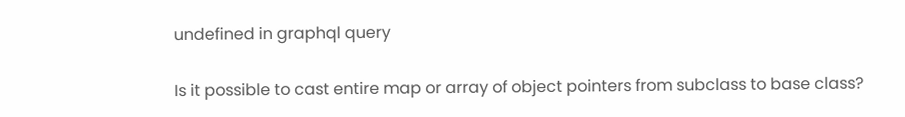undefined in graphql query

Is it possible to cast entire map or array of object pointers from subclass to base class?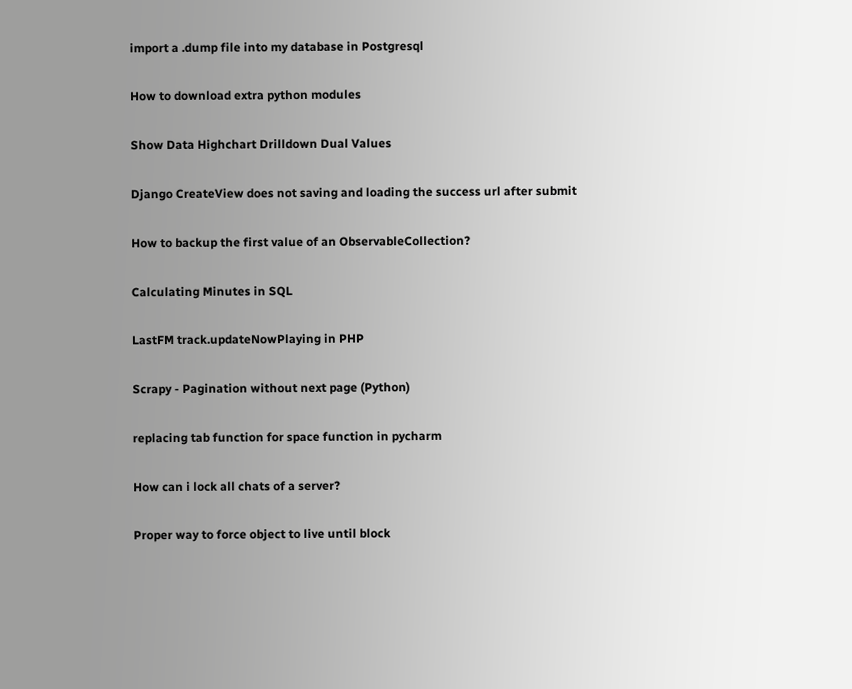import a .dump file into my database in Postgresql

How to download extra python modules

Show Data Highchart Drilldown Dual Values

Django CreateView does not saving and loading the success url after submit

How to backup the first value of an ObservableCollection?

Calculating Minutes in SQL

LastFM track.updateNowPlaying in PHP

Scrapy - Pagination without next page (Python)

replacing tab function for space function in pycharm

How can i lock all chats of a server?

Proper way to force object to live until block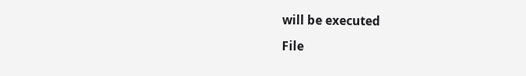will be executed

File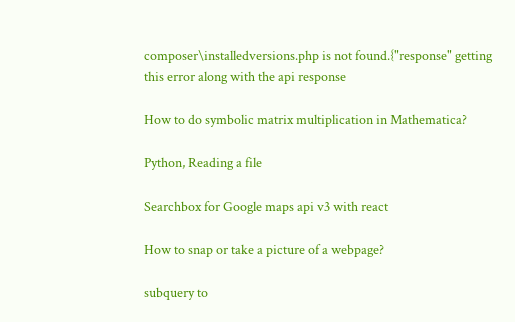composer\installedversions.php is not found.{"response" getting this error along with the api response

How to do symbolic matrix multiplication in Mathematica?

Python, Reading a file

Searchbox for Google maps api v3 with react

How to snap or take a picture of a webpage?

subquery to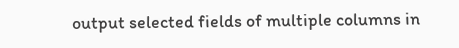output selected fields of multiple columns in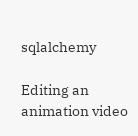sqlalchemy

Editing an animation video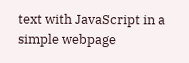text with JavaScript in a simple webpage